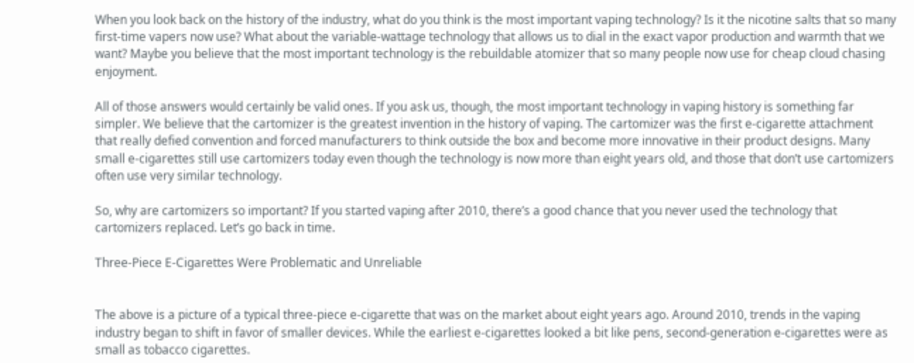When you look back on the history of the industry, what do you think is the most important vaping technology? Is it the nicotine salts that so many first-time vapers now use? What about the variable-wattage technology that allows us to dial in the exact vapor production and warmth that we want? Maybe you believe that the most important technology is the rebuildable atomizer that so many people now use for cheap cloud chasing enjoyment.

All of those answers would certainly be valid ones. If you ask us, though, the most important technology in vaping history is something far simpler. We believe that the cartomizer is the greatest invention in the history of vaping. The cartomizer was the first e-cigarette attachment that really defied convention and forced manufacturers to think outside the box and become more innovative in their product designs. Many small e-cigarettes still use cartomizers today even though the technology is now more than eight years old, and those that don’t use cartomizers often use very similar technology.

So, why are cartomizers so important? If you started vaping after 2010, there’s a good chance that you never used the technology that cartomizers replaced. Let’s go back in time.

Three-Piece E-Cigarettes Were Problematic and Unreliable


The above is a picture of a typical three-piece e-cigarette that was on the market about eight years ago. Around 2010, trends in the vaping industry began to shift in favor of smaller devices. While the earliest e-cigarettes looked a bit like pens, second-generation e-cigarettes were as small as tobacco cigarettes.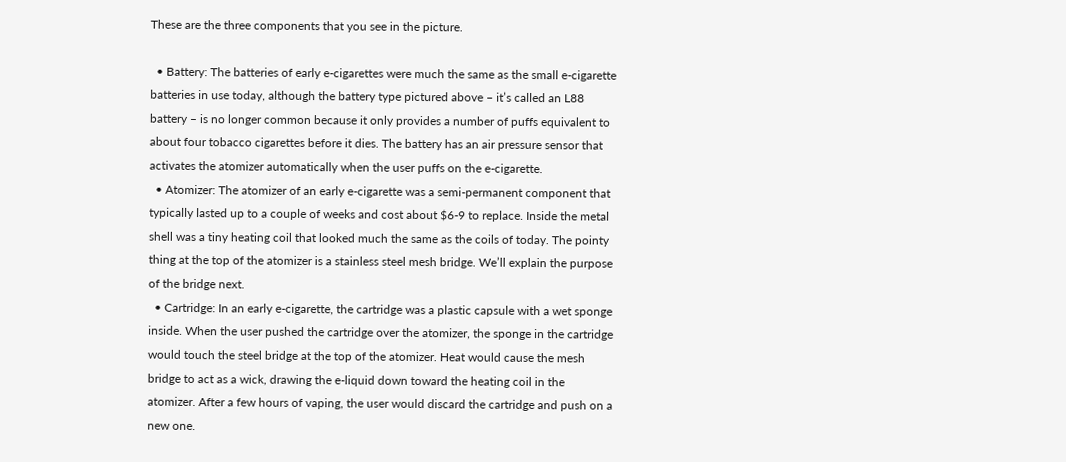These are the three components that you see in the picture.

  • Battery: The batteries of early e-cigarettes were much the same as the small e-cigarette batteries in use today, although the battery type pictured above – it’s called an L88 battery – is no longer common because it only provides a number of puffs equivalent to about four tobacco cigarettes before it dies. The battery has an air pressure sensor that activates the atomizer automatically when the user puffs on the e-cigarette.
  • Atomizer: The atomizer of an early e-cigarette was a semi-permanent component that typically lasted up to a couple of weeks and cost about $6-9 to replace. Inside the metal shell was a tiny heating coil that looked much the same as the coils of today. The pointy thing at the top of the atomizer is a stainless steel mesh bridge. We’ll explain the purpose of the bridge next.
  • Cartridge: In an early e-cigarette, the cartridge was a plastic capsule with a wet sponge inside. When the user pushed the cartridge over the atomizer, the sponge in the cartridge would touch the steel bridge at the top of the atomizer. Heat would cause the mesh bridge to act as a wick, drawing the e-liquid down toward the heating coil in the atomizer. After a few hours of vaping, the user would discard the cartridge and push on a new one.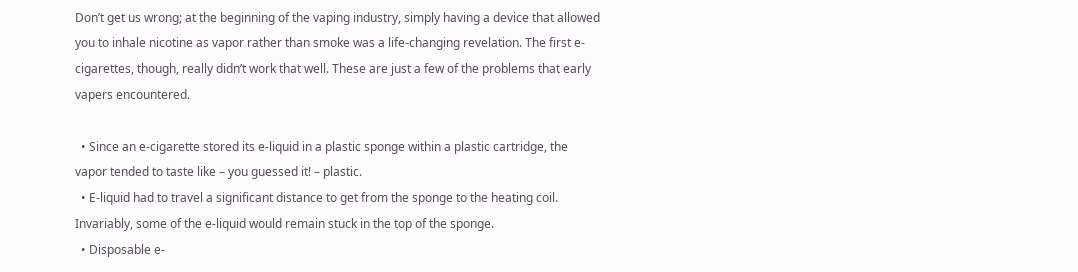Don’t get us wrong; at the beginning of the vaping industry, simply having a device that allowed you to inhale nicotine as vapor rather than smoke was a life-changing revelation. The first e-cigarettes, though, really didn’t work that well. These are just a few of the problems that early vapers encountered.

  • Since an e-cigarette stored its e-liquid in a plastic sponge within a plastic cartridge, the vapor tended to taste like – you guessed it! – plastic.
  • E-liquid had to travel a significant distance to get from the sponge to the heating coil. Invariably, some of the e-liquid would remain stuck in the top of the sponge.
  • Disposable e-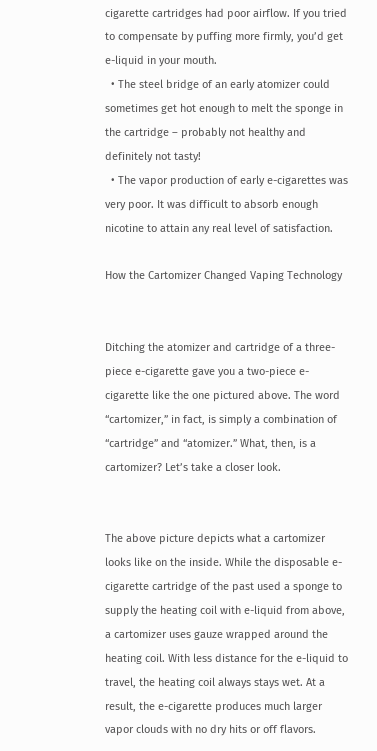cigarette cartridges had poor airflow. If you tried to compensate by puffing more firmly, you’d get e-liquid in your mouth.
  • The steel bridge of an early atomizer could sometimes get hot enough to melt the sponge in the cartridge – probably not healthy and definitely not tasty!
  • The vapor production of early e-cigarettes was very poor. It was difficult to absorb enough nicotine to attain any real level of satisfaction.

How the Cartomizer Changed Vaping Technology


Ditching the atomizer and cartridge of a three-piece e-cigarette gave you a two-piece e-cigarette like the one pictured above. The word “cartomizer,” in fact, is simply a combination of “cartridge” and “atomizer.” What, then, is a cartomizer? Let’s take a closer look.


The above picture depicts what a cartomizer looks like on the inside. While the disposable e-cigarette cartridge of the past used a sponge to supply the heating coil with e-liquid from above, a cartomizer uses gauze wrapped around the heating coil. With less distance for the e-liquid to travel, the heating coil always stays wet. At a result, the e-cigarette produces much larger vapor clouds with no dry hits or off flavors.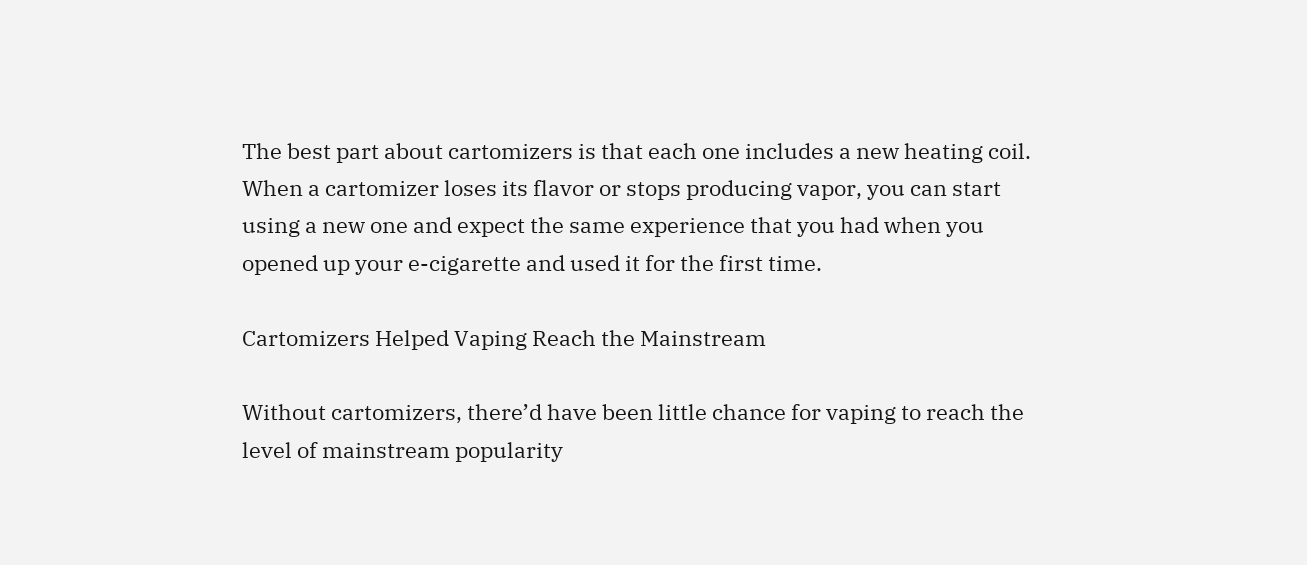The best part about cartomizers is that each one includes a new heating coil. When a cartomizer loses its flavor or stops producing vapor, you can start using a new one and expect the same experience that you had when you opened up your e-cigarette and used it for the first time.

Cartomizers Helped Vaping Reach the Mainstream

Without cartomizers, there’d have been little chance for vaping to reach the level of mainstream popularity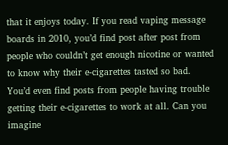that it enjoys today. If you read vaping message boards in 2010, you’d find post after post from people who couldn’t get enough nicotine or wanted to know why their e-cigarettes tasted so bad. You’d even find posts from people having trouble getting their e-cigarettes to work at all. Can you imagine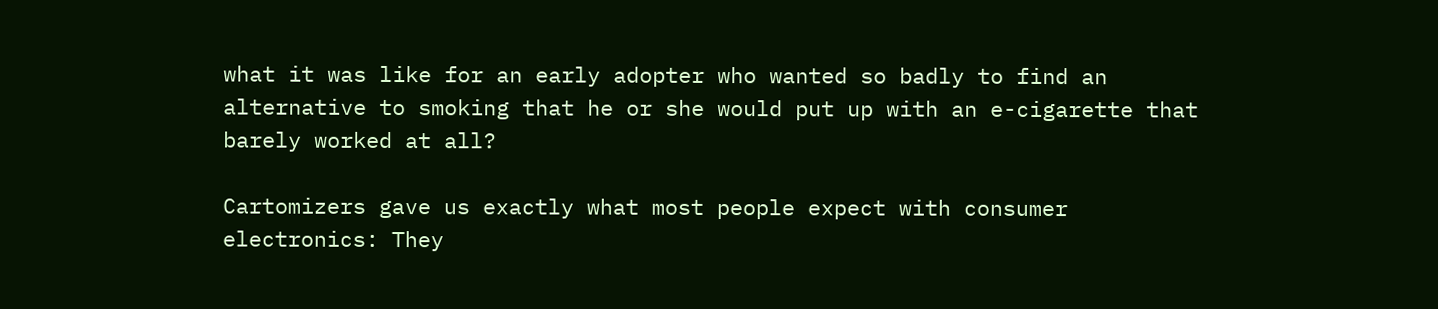what it was like for an early adopter who wanted so badly to find an alternative to smoking that he or she would put up with an e-cigarette that barely worked at all?

Cartomizers gave us exactly what most people expect with consumer electronics: They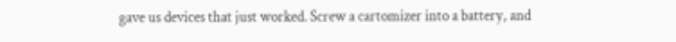gave us devices that just worked. Screw a cartomizer into a battery, and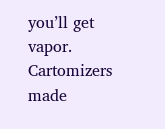you’ll get vapor. Cartomizers made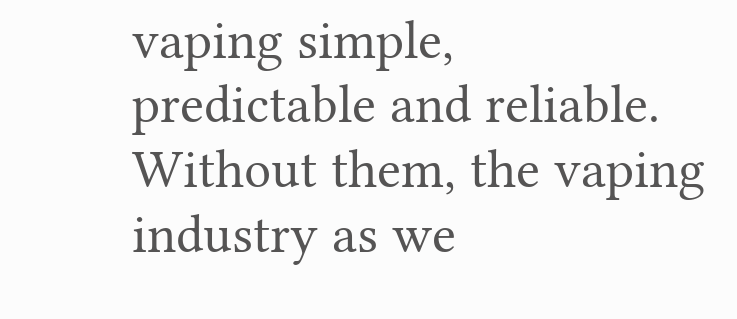vaping simple, predictable and reliable. Without them, the vaping industry as we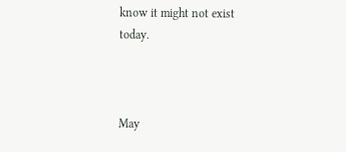know it might not exist today.



May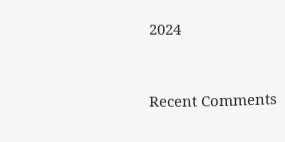2024


Recent Comments